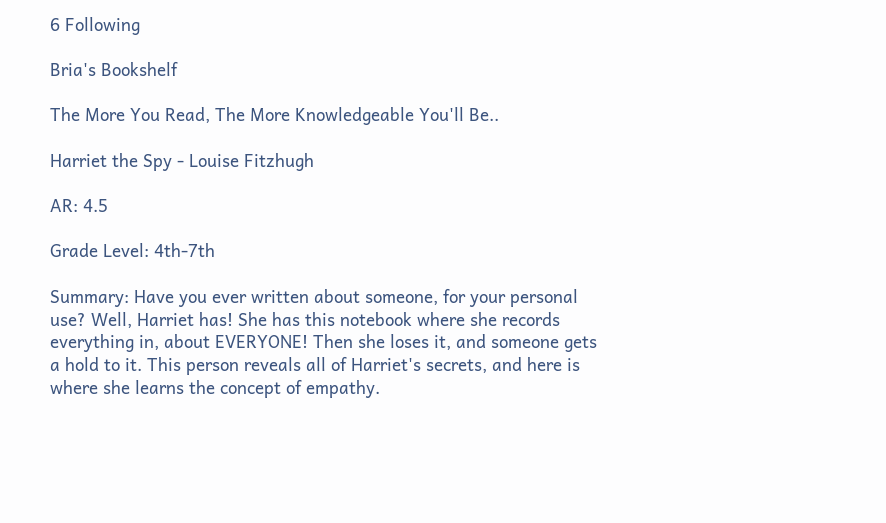6 Following

Bria's Bookshelf

The More You Read, The More Knowledgeable You'll Be..

Harriet the Spy - Louise Fitzhugh

AR: 4.5

Grade Level: 4th-7th

Summary: Have you ever written about someone, for your personal use? Well, Harriet has! She has this notebook where she records everything in, about EVERYONE! Then she loses it, and someone gets a hold to it. This person reveals all of Harriet's secrets, and here is where she learns the concept of empathy.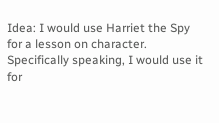Idea: I would use Harriet the Spy for a lesson on character. Specifically speaking, I would use it for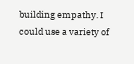building empathy. I could use a variety of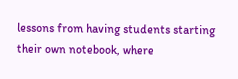lessons from having students starting their own notebook, where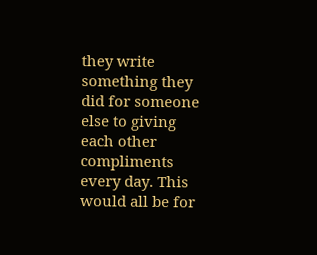they write something they did for someone else to giving each other compliments every day. This would all be for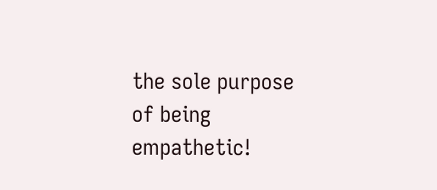the sole purpose of being empathetic!